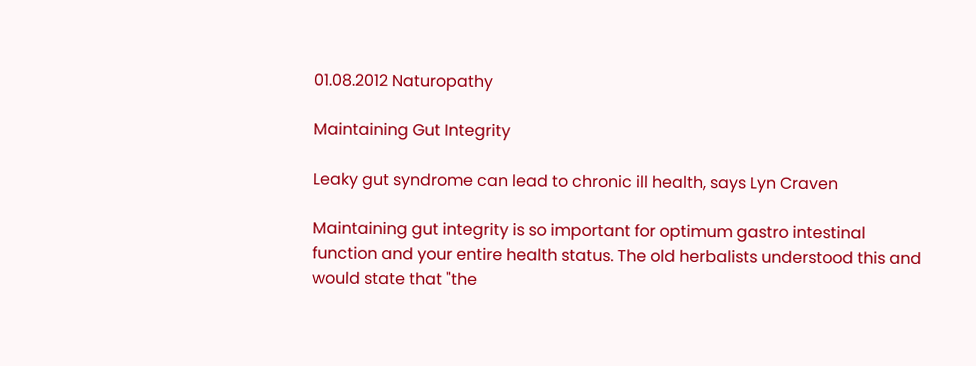01.08.2012 Naturopathy

Maintaining Gut Integrity

Leaky gut syndrome can lead to chronic ill health, says Lyn Craven

Maintaining gut integrity is so important for optimum gastro intestinal function and your entire health status. The old herbalists understood this and would state that "the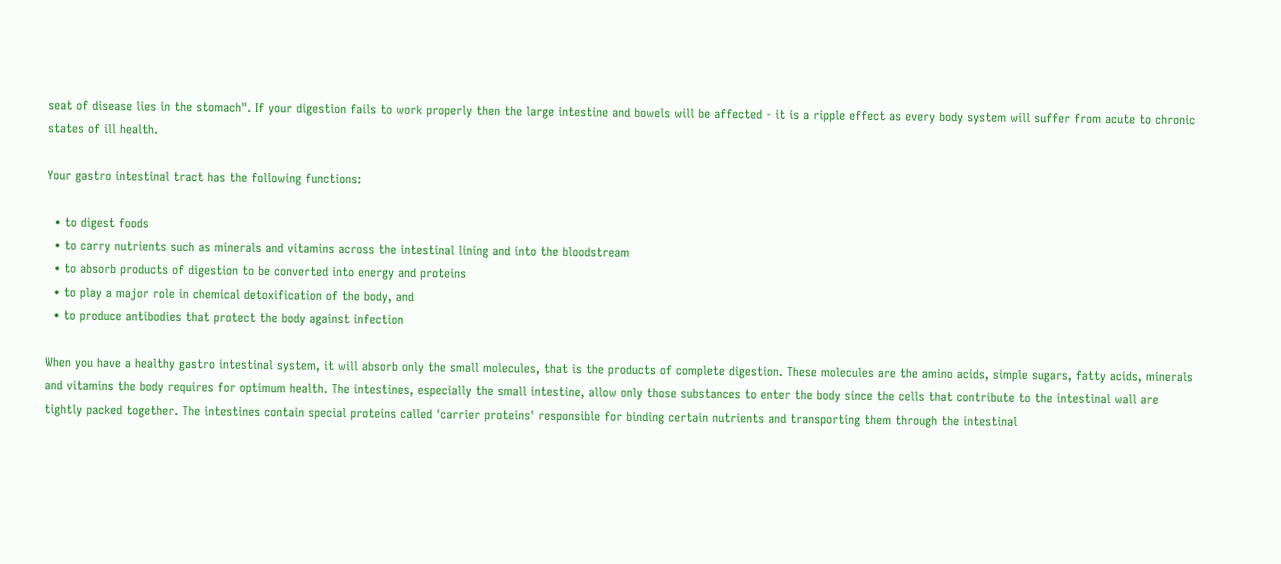seat of disease lies in the stomach". If your digestion fails to work properly then the large intestine and bowels will be affected - it is a ripple effect as every body system will suffer from acute to chronic states of ill health.

Your gastro intestinal tract has the following functions:

  • to digest foods
  • to carry nutrients such as minerals and vitamins across the intestinal lining and into the bloodstream
  • to absorb products of digestion to be converted into energy and proteins
  • to play a major role in chemical detoxification of the body, and
  • to produce antibodies that protect the body against infection

When you have a healthy gastro intestinal system, it will absorb only the small molecules, that is the products of complete digestion. These molecules are the amino acids, simple sugars, fatty acids, minerals and vitamins the body requires for optimum health. The intestines, especially the small intestine, allow only those substances to enter the body since the cells that contribute to the intestinal wall are tightly packed together. The intestines contain special proteins called 'carrier proteins' responsible for binding certain nutrients and transporting them through the intestinal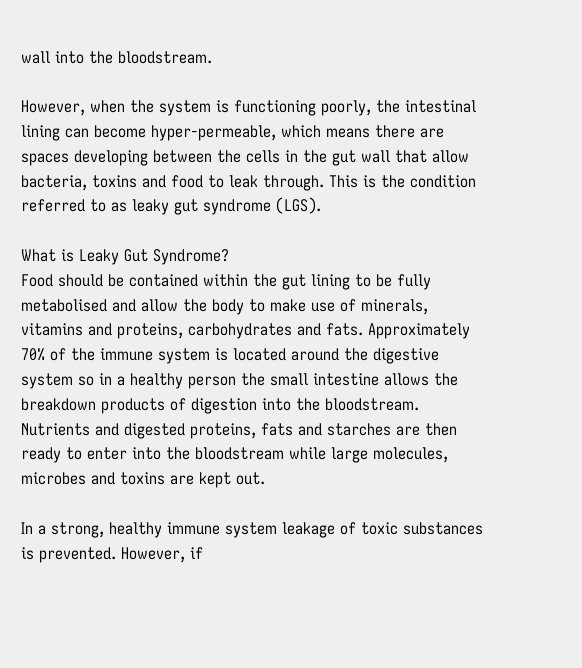wall into the bloodstream.

However, when the system is functioning poorly, the intestinal lining can become hyper-permeable, which means there are spaces developing between the cells in the gut wall that allow bacteria, toxins and food to leak through. This is the condition referred to as leaky gut syndrome (LGS).

What is Leaky Gut Syndrome?
Food should be contained within the gut lining to be fully metabolised and allow the body to make use of minerals, vitamins and proteins, carbohydrates and fats. Approximately 70% of the immune system is located around the digestive system so in a healthy person the small intestine allows the breakdown products of digestion into the bloodstream. Nutrients and digested proteins, fats and starches are then ready to enter into the bloodstream while large molecules, microbes and toxins are kept out.

In a strong, healthy immune system leakage of toxic substances is prevented. However, if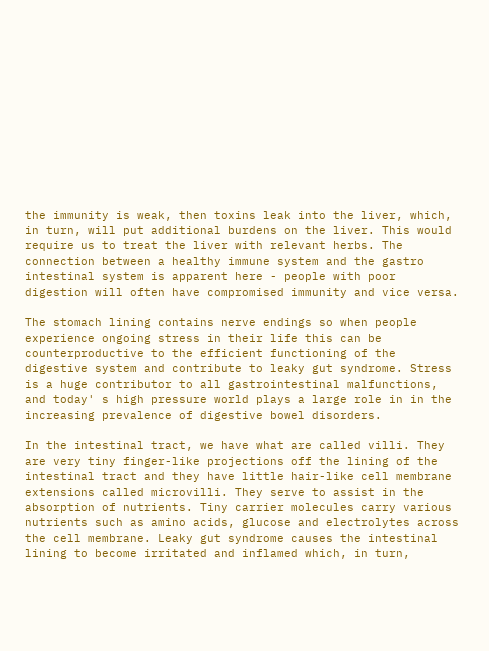the immunity is weak, then toxins leak into the liver, which, in turn, will put additional burdens on the liver. This would require us to treat the liver with relevant herbs. The connection between a healthy immune system and the gastro intestinal system is apparent here - people with poor digestion will often have compromised immunity and vice versa.

The stomach lining contains nerve endings so when people experience ongoing stress in their life this can be counterproductive to the efficient functioning of the digestive system and contribute to leaky gut syndrome. Stress is a huge contributor to all gastrointestinal malfunctions, and today' s high pressure world plays a large role in in the increasing prevalence of digestive bowel disorders.

In the intestinal tract, we have what are called villi. They are very tiny finger-like projections off the lining of the intestinal tract and they have little hair-like cell membrane extensions called microvilli. They serve to assist in the absorption of nutrients. Tiny carrier molecules carry various nutrients such as amino acids, glucose and electrolytes across the cell membrane. Leaky gut syndrome causes the intestinal lining to become irritated and inflamed which, in turn,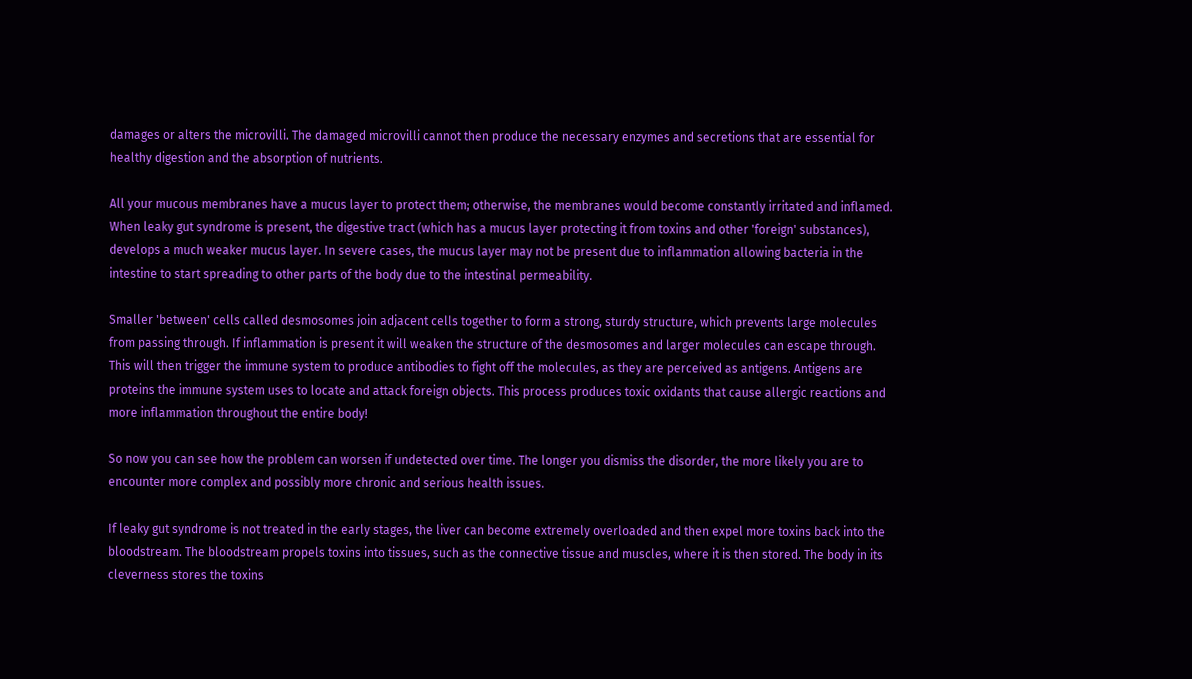damages or alters the microvilli. The damaged microvilli cannot then produce the necessary enzymes and secretions that are essential for healthy digestion and the absorption of nutrients.

All your mucous membranes have a mucus layer to protect them; otherwise, the membranes would become constantly irritated and inflamed. When leaky gut syndrome is present, the digestive tract (which has a mucus layer protecting it from toxins and other 'foreign' substances), develops a much weaker mucus layer. In severe cases, the mucus layer may not be present due to inflammation allowing bacteria in the intestine to start spreading to other parts of the body due to the intestinal permeability.

Smaller 'between' cells called desmosomes join adjacent cells together to form a strong, sturdy structure, which prevents large molecules from passing through. If inflammation is present it will weaken the structure of the desmosomes and larger molecules can escape through. This will then trigger the immune system to produce antibodies to fight off the molecules, as they are perceived as antigens. Antigens are proteins the immune system uses to locate and attack foreign objects. This process produces toxic oxidants that cause allergic reactions and more inflammation throughout the entire body!

So now you can see how the problem can worsen if undetected over time. The longer you dismiss the disorder, the more likely you are to encounter more complex and possibly more chronic and serious health issues.

If leaky gut syndrome is not treated in the early stages, the liver can become extremely overloaded and then expel more toxins back into the bloodstream. The bloodstream propels toxins into tissues, such as the connective tissue and muscles, where it is then stored. The body in its cleverness stores the toxins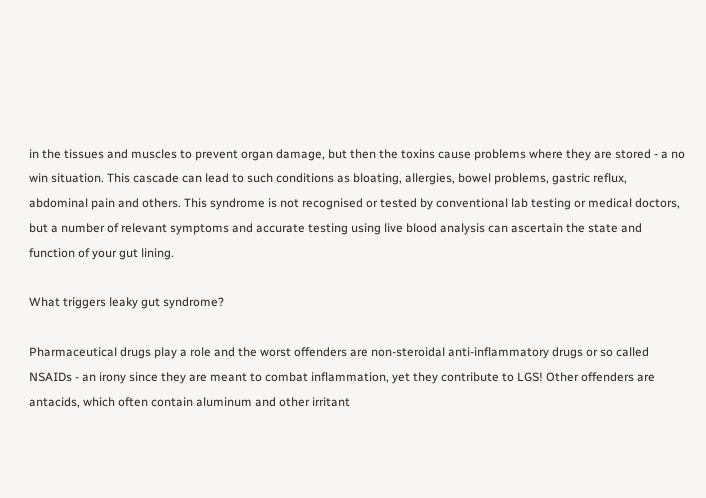in the tissues and muscles to prevent organ damage, but then the toxins cause problems where they are stored - a no win situation. This cascade can lead to such conditions as bloating, allergies, bowel problems, gastric reflux, abdominal pain and others. This syndrome is not recognised or tested by conventional lab testing or medical doctors, but a number of relevant symptoms and accurate testing using live blood analysis can ascertain the state and function of your gut lining.

What triggers leaky gut syndrome?

Pharmaceutical drugs play a role and the worst offenders are non-steroidal anti-inflammatory drugs or so called NSAIDs - an irony since they are meant to combat inflammation, yet they contribute to LGS! Other offenders are antacids, which often contain aluminum and other irritant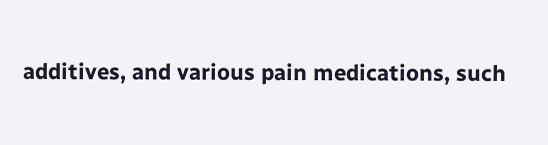additives, and various pain medications, such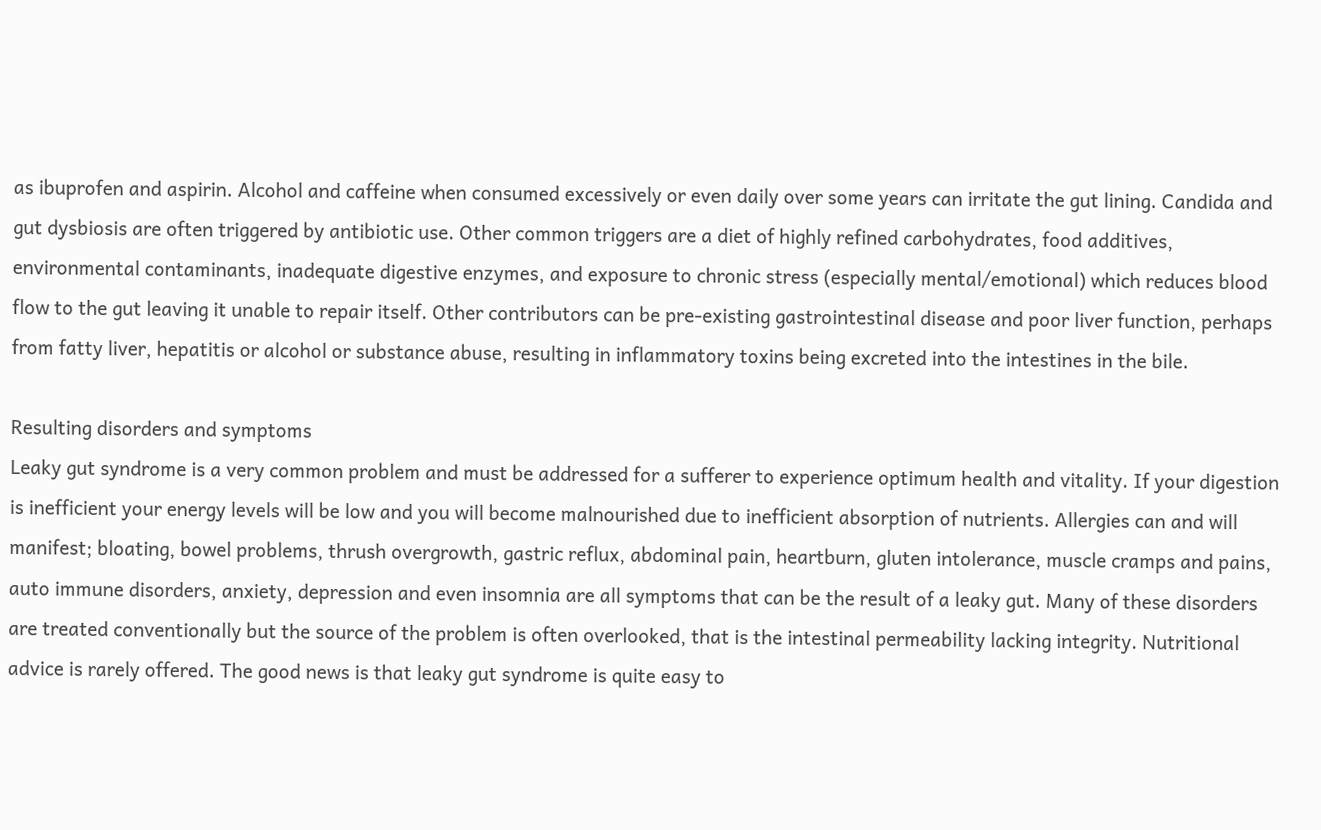as ibuprofen and aspirin. Alcohol and caffeine when consumed excessively or even daily over some years can irritate the gut lining. Candida and gut dysbiosis are often triggered by antibiotic use. Other common triggers are a diet of highly refined carbohydrates, food additives, environmental contaminants, inadequate digestive enzymes, and exposure to chronic stress (especially mental/emotional) which reduces blood flow to the gut leaving it unable to repair itself. Other contributors can be pre-existing gastrointestinal disease and poor liver function, perhaps from fatty liver, hepatitis or alcohol or substance abuse, resulting in inflammatory toxins being excreted into the intestines in the bile.

Resulting disorders and symptoms
Leaky gut syndrome is a very common problem and must be addressed for a sufferer to experience optimum health and vitality. If your digestion is inefficient your energy levels will be low and you will become malnourished due to inefficient absorption of nutrients. Allergies can and will manifest; bloating, bowel problems, thrush overgrowth, gastric reflux, abdominal pain, heartburn, gluten intolerance, muscle cramps and pains, auto immune disorders, anxiety, depression and even insomnia are all symptoms that can be the result of a leaky gut. Many of these disorders are treated conventionally but the source of the problem is often overlooked, that is the intestinal permeability lacking integrity. Nutritional advice is rarely offered. The good news is that leaky gut syndrome is quite easy to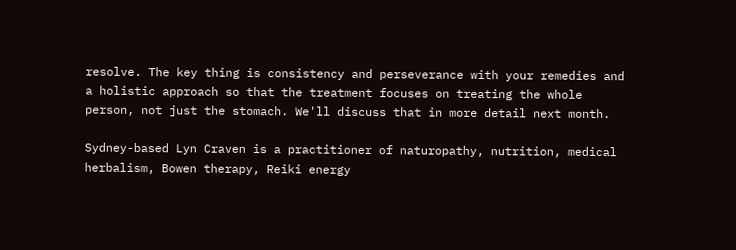resolve. The key thing is consistency and perseverance with your remedies and a holistic approach so that the treatment focuses on treating the whole person, not just the stomach. We'll discuss that in more detail next month.

Sydney-based Lyn Craven is a practitioner of naturopathy, nutrition, medical herbalism, Bowen therapy, Reiki energy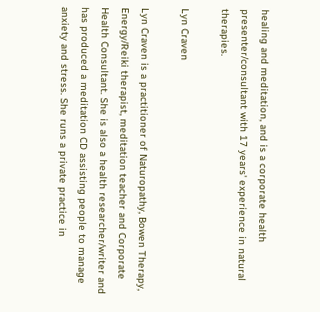healing and meditation, and is a corporate health presenter/consultant with 17 years' experience in natural therapies.

Lyn Craven

Lyn Craven is a practitioner of Naturopathy, Bowen Therapy, Energy/Reiki therapist, meditation teacher and Corporate Health Consultant. She is also a health researcher/writer and has produced a meditation CD assisting people to manage anxiety and stress. She runs a private practice in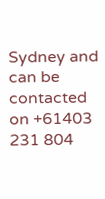Sydney and can be contacted on +61403 231 804